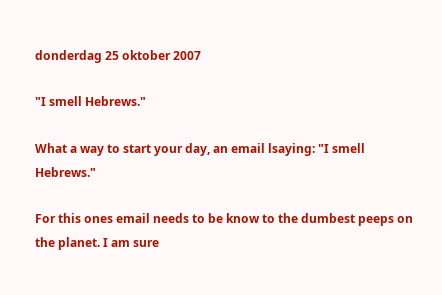donderdag 25 oktober 2007

"I smell Hebrews."

What a way to start your day, an email lsaying: "I smell Hebrews."

For this ones email needs to be know to the dumbest peeps on the planet. I am sure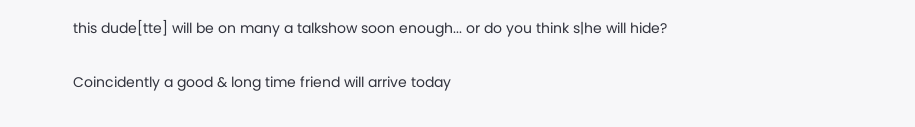this dude[tte] will be on many a talkshow soon enough... or do you think s|he will hide?

Coincidently a good & long time friend will arrive today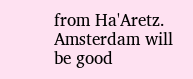from Ha'Aretz. Amsterdam will be good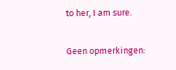to her, I am sure.

Geen opmerkingen: